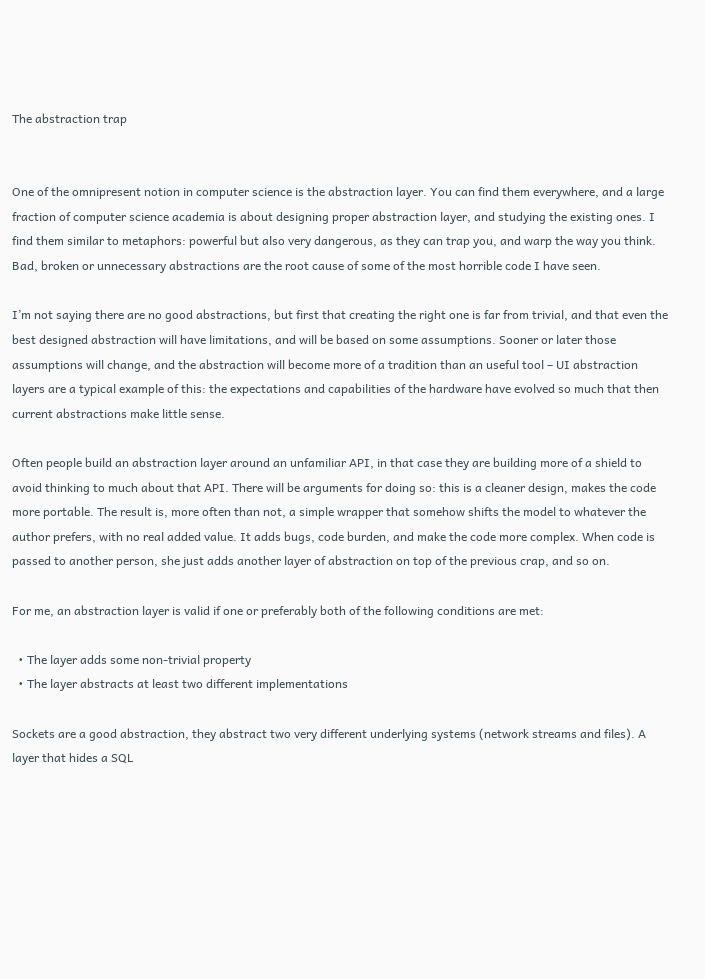The abstraction trap


One of the omnipresent notion in computer science is the abstraction layer. You can find them everywhere, and a large fraction of computer science academia is about designing proper abstraction layer, and studying the existing ones. I find them similar to metaphors: powerful but also very dangerous, as they can trap you, and warp the way you think. Bad, broken or unnecessary abstractions are the root cause of some of the most horrible code I have seen.

I’m not saying there are no good abstractions, but first that creating the right one is far from trivial, and that even the best designed abstraction will have limitations, and will be based on some assumptions. Sooner or later those assumptions will change, and the abstraction will become more of a tradition than an useful tool – UI abstraction layers are a typical example of this: the expectations and capabilities of the hardware have evolved so much that then current abstractions make little sense.

Often people build an abstraction layer around an unfamiliar API, in that case they are building more of a shield to avoid thinking to much about that API. There will be arguments for doing so: this is a cleaner design, makes the code more portable. The result is, more often than not, a simple wrapper that somehow shifts the model to whatever the author prefers, with no real added value. It adds bugs, code burden, and make the code more complex. When code is passed to another person, she just adds another layer of abstraction on top of the previous crap, and so on.

For me, an abstraction layer is valid if one or preferably both of the following conditions are met:

  • The layer adds some non-trivial property
  • The layer abstracts at least two different implementations

Sockets are a good abstraction, they abstract two very different underlying systems (network streams and files). A layer that hides a SQL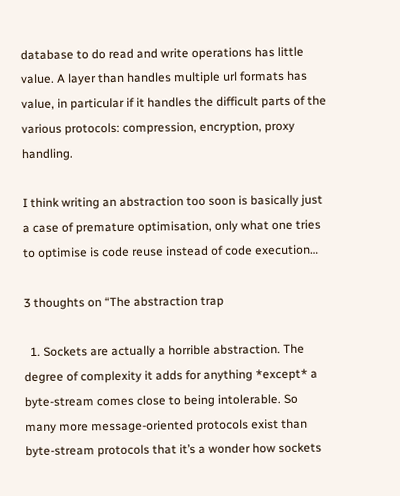database to do read and write operations has little value. A layer than handles multiple url formats has value, in particular if it handles the difficult parts of the various protocols: compression, encryption, proxy handling.

I think writing an abstraction too soon is basically just a case of premature optimisation, only what one tries to optimise is code reuse instead of code execution…

3 thoughts on “The abstraction trap

  1. Sockets are actually a horrible abstraction. The degree of complexity it adds for anything *except* a byte-stream comes close to being intolerable. So many more message-oriented protocols exist than byte-stream protocols that it’s a wonder how sockets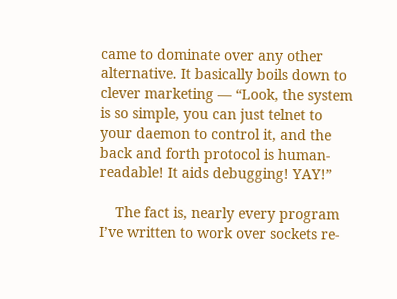came to dominate over any other alternative. It basically boils down to clever marketing — “Look, the system is so simple, you can just telnet to your daemon to control it, and the back and forth protocol is human-readable! It aids debugging! YAY!”

    The fact is, nearly every program I’ve written to work over sockets re-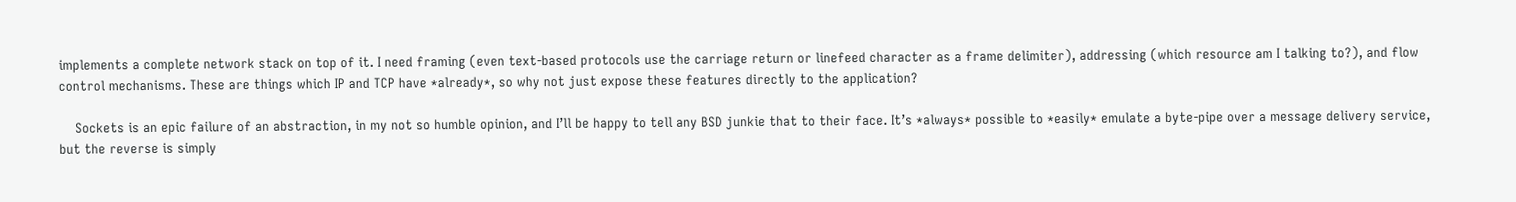implements a complete network stack on top of it. I need framing (even text-based protocols use the carriage return or linefeed character as a frame delimiter), addressing (which resource am I talking to?), and flow control mechanisms. These are things which IP and TCP have *already*, so why not just expose these features directly to the application?

    Sockets is an epic failure of an abstraction, in my not so humble opinion, and I’ll be happy to tell any BSD junkie that to their face. It’s *always* possible to *easily* emulate a byte-pipe over a message delivery service, but the reverse is simply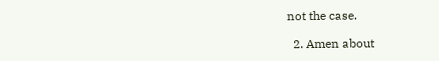not the case.

  2. Amen about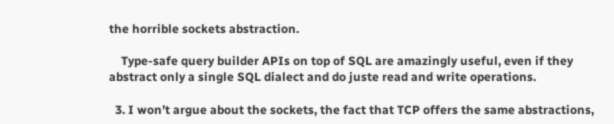the horrible sockets abstraction.

    Type-safe query builder APIs on top of SQL are amazingly useful, even if they abstract only a single SQL dialect and do juste read and write operations.

  3. I won’t argue about the sockets, the fact that TCP offers the same abstractions,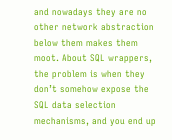and nowadays they are no other network abstraction below them makes them moot. About SQL wrappers, the problem is when they don’t somehow expose the SQL data selection mechanisms, and you end up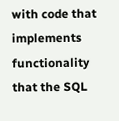with code that implements functionality that the SQL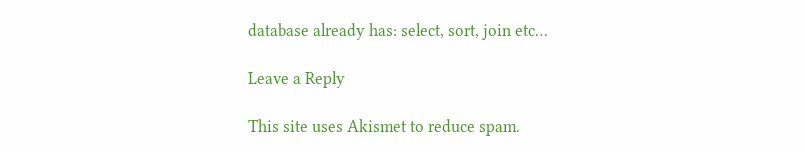database already has: select, sort, join etc…

Leave a Reply

This site uses Akismet to reduce spam.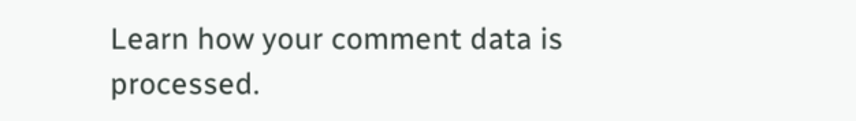Learn how your comment data is processed.